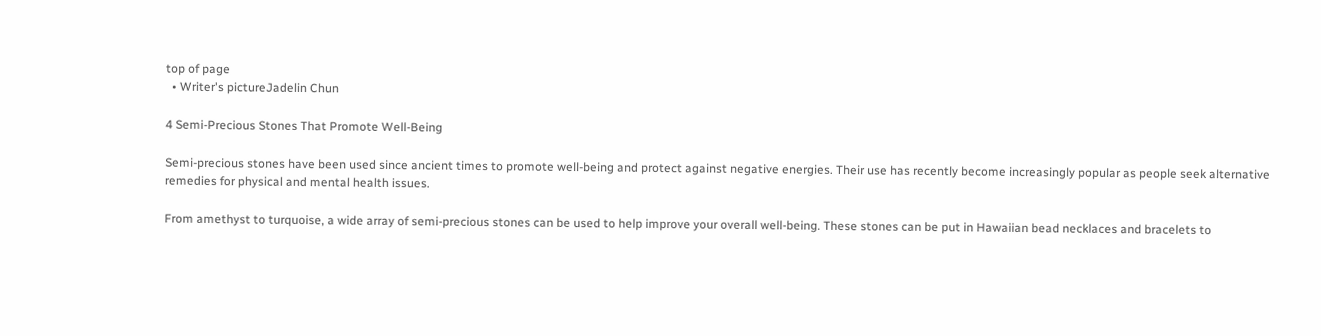top of page
  • Writer's pictureJadelin Chun

4 Semi-Precious Stones That Promote Well-Being

Semi-precious stones have been used since ancient times to promote well-being and protect against negative energies. Their use has recently become increasingly popular as people seek alternative remedies for physical and mental health issues.

From amethyst to turquoise, a wide array of semi-precious stones can be used to help improve your overall well-being. These stones can be put in Hawaiian bead necklaces and bracelets to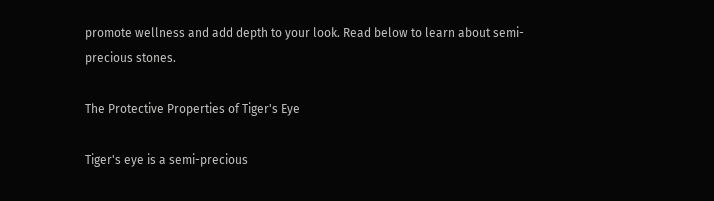promote wellness and add depth to your look. Read below to learn about semi-precious stones.

The Protective Properties of Tiger's Eye

Tiger's eye is a semi-precious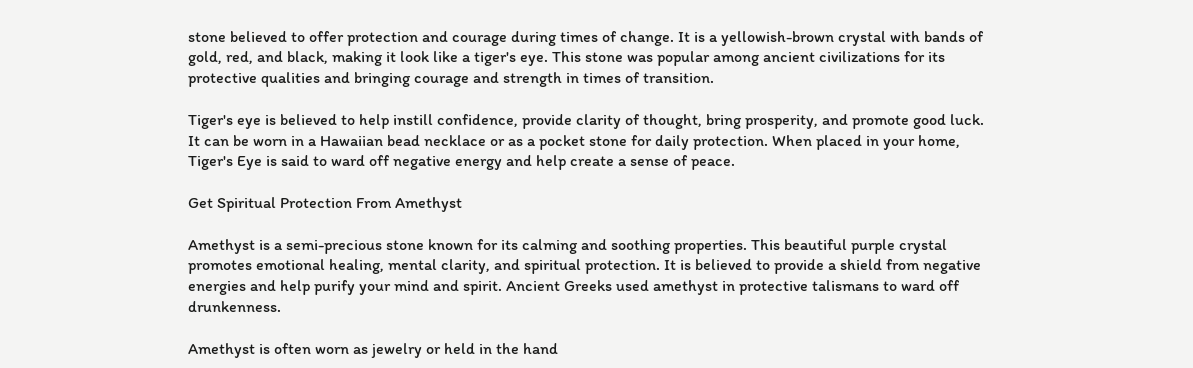stone believed to offer protection and courage during times of change. It is a yellowish-brown crystal with bands of gold, red, and black, making it look like a tiger's eye. This stone was popular among ancient civilizations for its protective qualities and bringing courage and strength in times of transition.

Tiger's eye is believed to help instill confidence, provide clarity of thought, bring prosperity, and promote good luck. It can be worn in a Hawaiian bead necklace or as a pocket stone for daily protection. When placed in your home, Tiger's Eye is said to ward off negative energy and help create a sense of peace.

Get Spiritual Protection From Amethyst

Amethyst is a semi-precious stone known for its calming and soothing properties. This beautiful purple crystal promotes emotional healing, mental clarity, and spiritual protection. It is believed to provide a shield from negative energies and help purify your mind and spirit. Ancient Greeks used amethyst in protective talismans to ward off drunkenness.

Amethyst is often worn as jewelry or held in the hand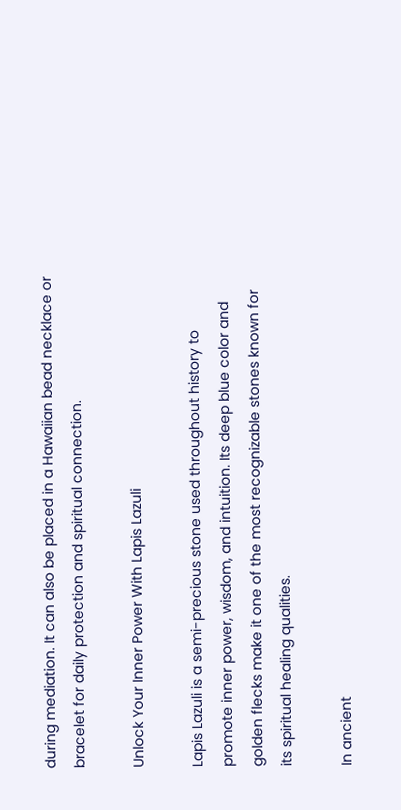during mediation. It can also be placed in a Hawaiian bead necklace or bracelet for daily protection and spiritual connection.

Unlock Your Inner Power With Lapis Lazuli

Lapis Lazuli is a semi-precious stone used throughout history to promote inner power, wisdom, and intuition. Its deep blue color and golden flecks make it one of the most recognizable stones known for its spiritual healing qualities.

In ancient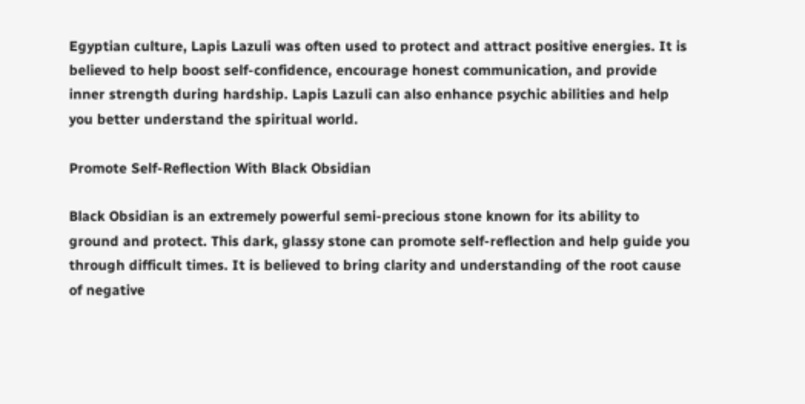Egyptian culture, Lapis Lazuli was often used to protect and attract positive energies. It is believed to help boost self-confidence, encourage honest communication, and provide inner strength during hardship. Lapis Lazuli can also enhance psychic abilities and help you better understand the spiritual world.

Promote Self-Reflection With Black Obsidian

Black Obsidian is an extremely powerful semi-precious stone known for its ability to ground and protect. This dark, glassy stone can promote self-reflection and help guide you through difficult times. It is believed to bring clarity and understanding of the root cause of negative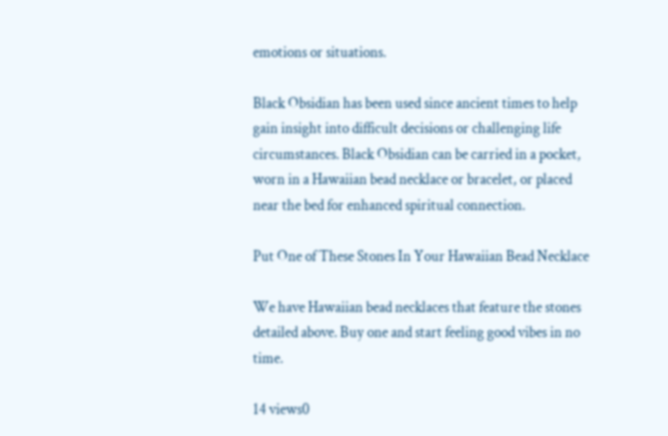emotions or situations.

Black Obsidian has been used since ancient times to help gain insight into difficult decisions or challenging life circumstances. Black Obsidian can be carried in a pocket, worn in a Hawaiian bead necklace or bracelet, or placed near the bed for enhanced spiritual connection.

Put One of These Stones In Your Hawaiian Bead Necklace

We have Hawaiian bead necklaces that feature the stones detailed above. Buy one and start feeling good vibes in no time.

14 views0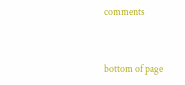comments


bottom of page